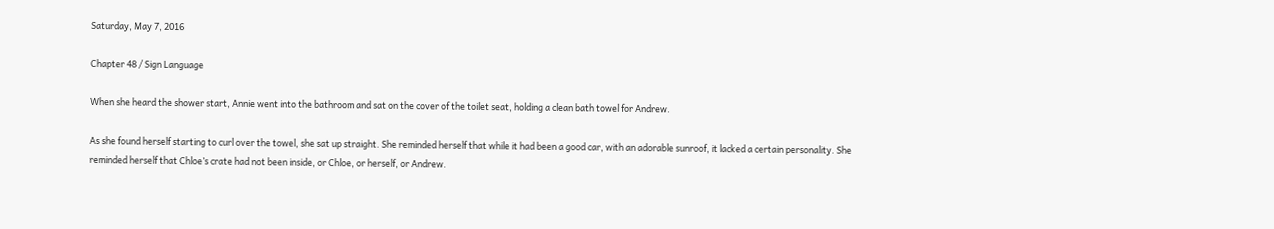Saturday, May 7, 2016

Chapter 48 / Sign Language

When she heard the shower start, Annie went into the bathroom and sat on the cover of the toilet seat, holding a clean bath towel for Andrew.

As she found herself starting to curl over the towel, she sat up straight. She reminded herself that while it had been a good car, with an adorable sunroof, it lacked a certain personality. She reminded herself that Chloe’s crate had not been inside, or Chloe, or herself, or Andrew.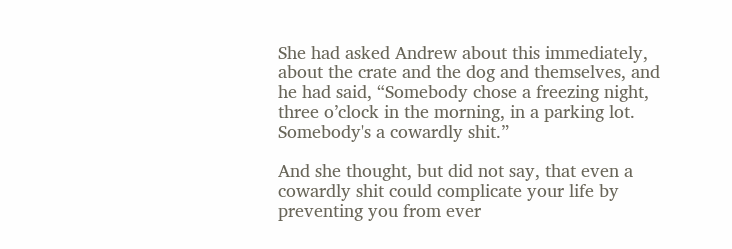She had asked Andrew about this immediately, about the crate and the dog and themselves, and he had said, “Somebody chose a freezing night, three o’clock in the morning, in a parking lot. Somebody's a cowardly shit.”

And she thought, but did not say, that even a cowardly shit could complicate your life by preventing you from ever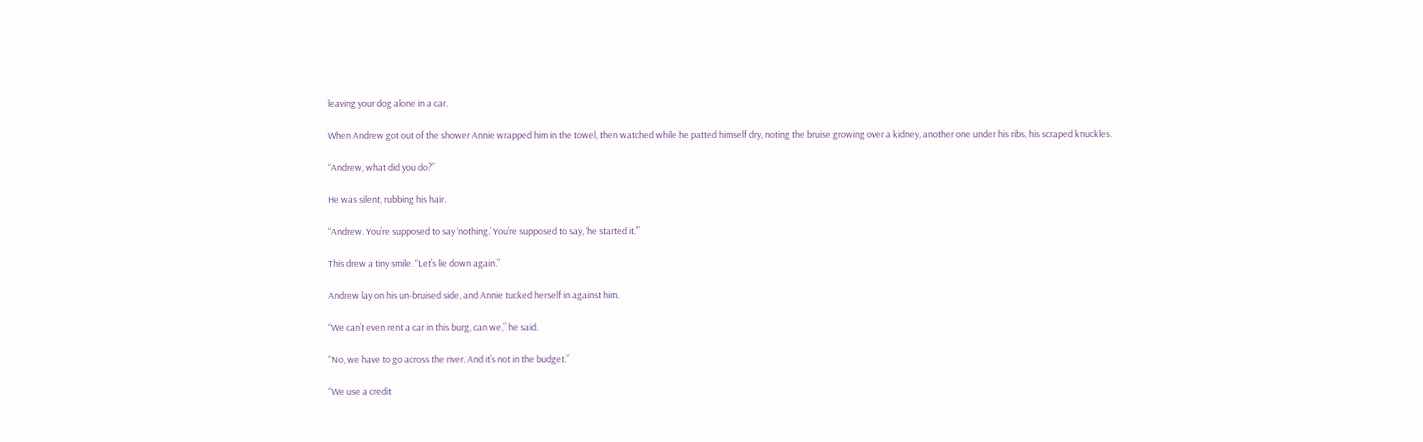leaving your dog alone in a car.

When Andrew got out of the shower Annie wrapped him in the towel, then watched while he patted himself dry, noting the bruise growing over a kidney, another one under his ribs, his scraped knuckles.

“Andrew, what did you do?”

He was silent, rubbing his hair.

“Andrew. You’re supposed to say ‘nothing.’ You’re supposed to say, ‘he started it.’”

This drew a tiny smile. “Let’s lie down again.”

Andrew lay on his un-bruised side, and Annie tucked herself in against him.

“We can’t even rent a car in this burg, can we,” he said.

“No, we have to go across the river. And it’s not in the budget.”

“We use a credit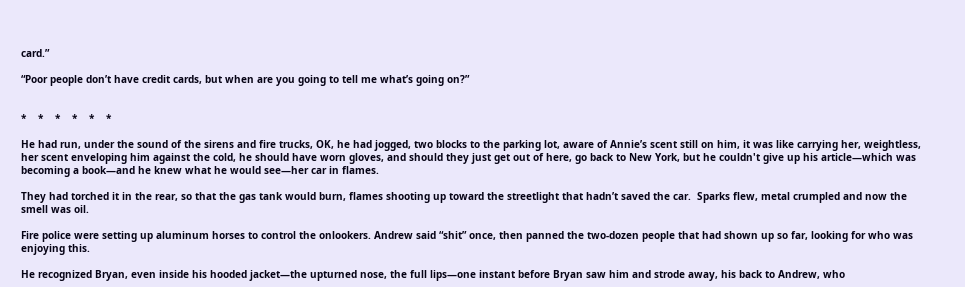card.”

“Poor people don’t have credit cards, but when are you going to tell me what’s going on?”


*    *    *    *    *    *

He had run, under the sound of the sirens and fire trucks, OK, he had jogged, two blocks to the parking lot, aware of Annie’s scent still on him, it was like carrying her, weightless, her scent enveloping him against the cold, he should have worn gloves, and should they just get out of here, go back to New York, but he couldn't give up his article—which was becoming a book—and he knew what he would see—her car in flames.

They had torched it in the rear, so that the gas tank would burn, flames shooting up toward the streetlight that hadn’t saved the car.  Sparks flew, metal crumpled and now the smell was oil.

Fire police were setting up aluminum horses to control the onlookers. Andrew said “shit” once, then panned the two-dozen people that had shown up so far, looking for who was enjoying this.

He recognized Bryan, even inside his hooded jacket—the upturned nose, the full lips—one instant before Bryan saw him and strode away, his back to Andrew, who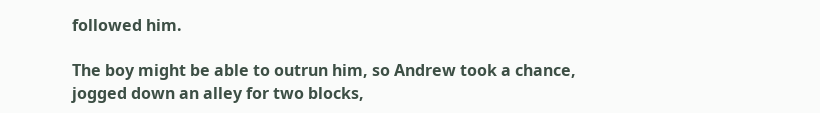followed him.

The boy might be able to outrun him, so Andrew took a chance, jogged down an alley for two blocks,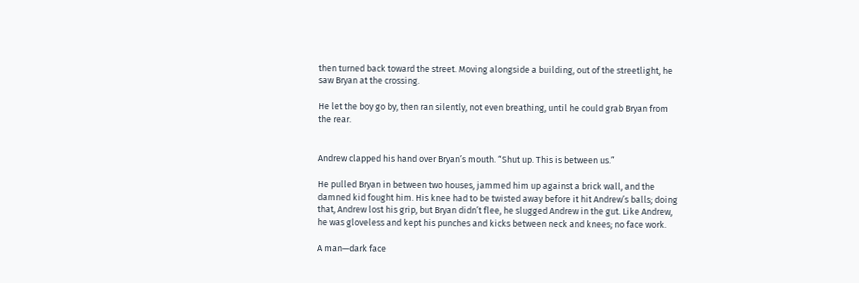then turned back toward the street. Moving alongside a building, out of the streetlight, he saw Bryan at the crossing.

He let the boy go by, then ran silently, not even breathing, until he could grab Bryan from the rear.


Andrew clapped his hand over Bryan’s mouth. “Shut up. This is between us.”

He pulled Bryan in between two houses, jammed him up against a brick wall, and the damned kid fought him. His knee had to be twisted away before it hit Andrew’s balls; doing that, Andrew lost his grip, but Bryan didn’t flee, he slugged Andrew in the gut. Like Andrew, he was gloveless and kept his punches and kicks between neck and knees; no face work.

A man—dark face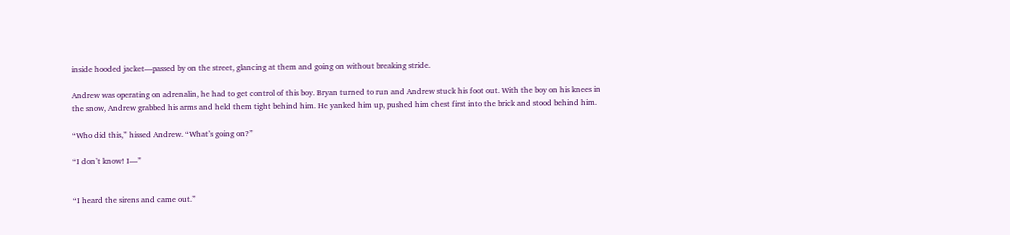inside hooded jacket—passed by on the street, glancing at them and going on without breaking stride.

Andrew was operating on adrenalin, he had to get control of this boy. Bryan turned to run and Andrew stuck his foot out. With the boy on his knees in the snow, Andrew grabbed his arms and held them tight behind him. He yanked him up, pushed him chest first into the brick and stood behind him.

“Who did this,” hissed Andrew. “What’s going on?”

“I don’t know! I—”


“I heard the sirens and came out.”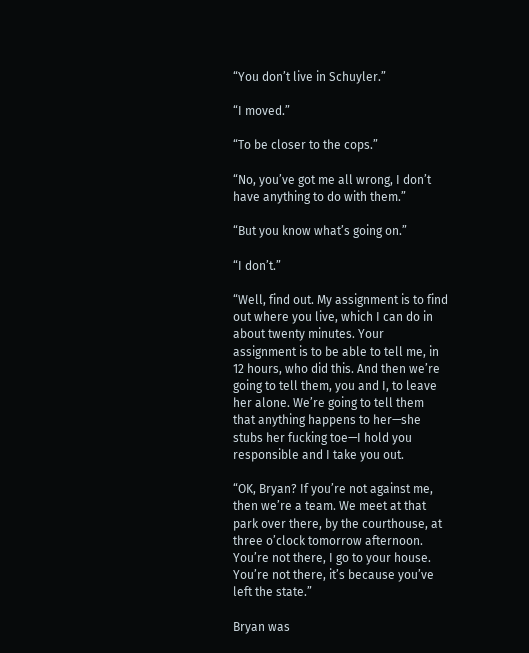“You don’t live in Schuyler.”

“I moved.”

“To be closer to the cops.”

“No, you’ve got me all wrong, I don’t have anything to do with them.”

“But you know what’s going on.”

“I don’t.”

“Well, find out. My assignment is to find out where you live, which I can do in about twenty minutes. Your assignment is to be able to tell me, in 12 hours, who did this. And then we’re going to tell them, you and I, to leave her alone. We’re going to tell them that anything happens to her—she stubs her fucking toe—I hold you responsible and I take you out.

“OK, Bryan? If you’re not against me, then we’re a team. We meet at that park over there, by the courthouse, at three o’clock tomorrow afternoon. You’re not there, I go to your house. You’re not there, it’s because you’ve left the state.”

Bryan was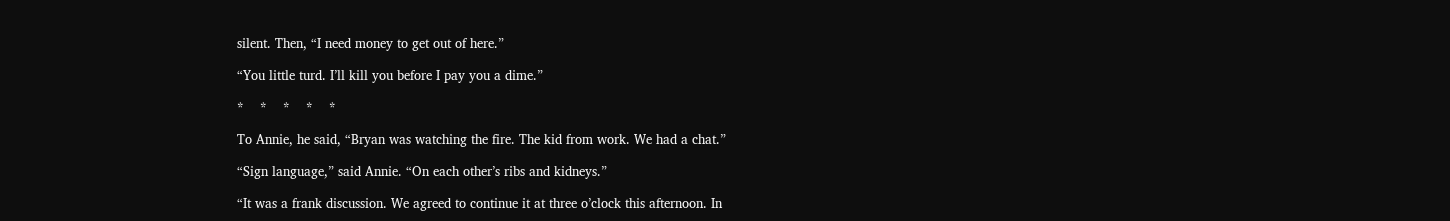silent. Then, “I need money to get out of here.”

“You little turd. I’ll kill you before I pay you a dime.”

*    *    *    *    *

To Annie, he said, “Bryan was watching the fire. The kid from work. We had a chat.”

“Sign language,” said Annie. “On each other’s ribs and kidneys.”

“It was a frank discussion. We agreed to continue it at three o’clock this afternoon. In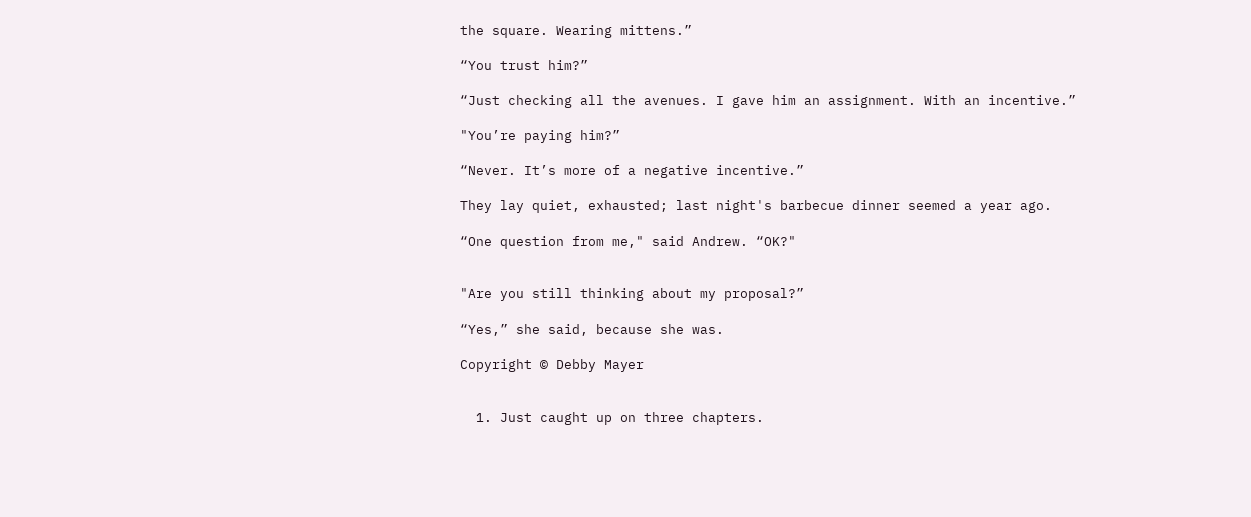the square. Wearing mittens.”

“You trust him?”

“Just checking all the avenues. I gave him an assignment. With an incentive.”

"You’re paying him?”

“Never. It’s more of a negative incentive.”

They lay quiet, exhausted; last night's barbecue dinner seemed a year ago.

“One question from me," said Andrew. “OK?"


"Are you still thinking about my proposal?”

“Yes,” she said, because she was.

Copyright © Debby Mayer


  1. Just caught up on three chapters.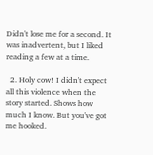Didn't lose me for a second. It was inadvertent, but I liked reading a few at a time.

  2. Holy cow! I didn't expect all this violence when the story started. Shows how much I know. But you've got me hooked.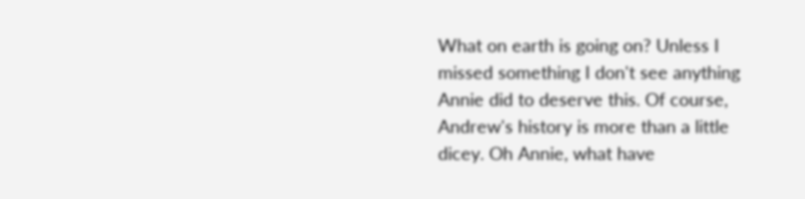What on earth is going on? Unless I missed something I don't see anything Annie did to deserve this. Of course, Andrew's history is more than a little dicey. Oh Annie, what have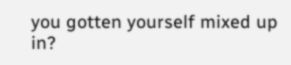you gotten yourself mixed up in?